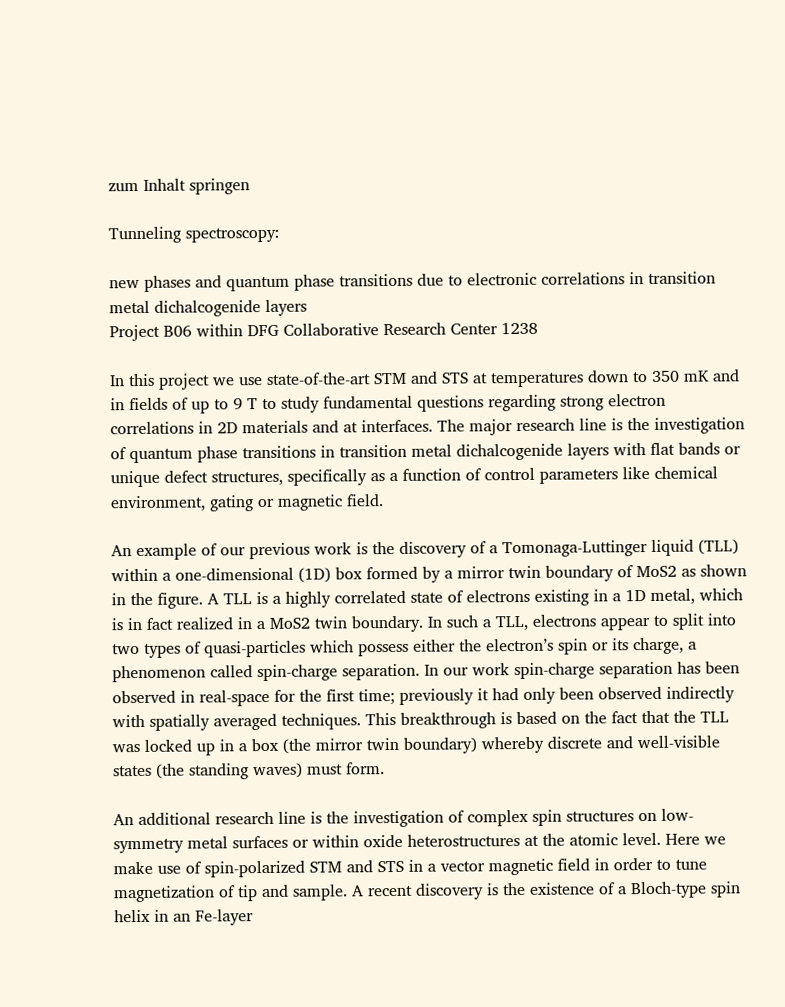zum Inhalt springen

Tunneling spectroscopy:

new phases and quantum phase transitions due to electronic correlations in transition metal dichalcogenide layers
Project B06 within DFG Collaborative Research Center 1238

In this project we use state-of-the-art STM and STS at temperatures down to 350 mK and in fields of up to 9 T to study fundamental questions regarding strong electron correlations in 2D materials and at interfaces. The major research line is the investigation of quantum phase transitions in transition metal dichalcogenide layers with flat bands or unique defect structures, specifically as a function of control parameters like chemical environment, gating or magnetic field.

An example of our previous work is the discovery of a Tomonaga-Luttinger liquid (TLL) within a one-dimensional (1D) box formed by a mirror twin boundary of MoS2 as shown in the figure. A TLL is a highly correlated state of electrons existing in a 1D metal, which is in fact realized in a MoS2 twin boundary. In such a TLL, electrons appear to split into two types of quasi-particles which possess either the electron’s spin or its charge, a phenomenon called spin-charge separation. In our work spin-charge separation has been observed in real-space for the first time; previously it had only been observed indirectly with spatially averaged techniques. This breakthrough is based on the fact that the TLL was locked up in a box (the mirror twin boundary) whereby discrete and well-visible states (the standing waves) must form.

An additional research line is the investigation of complex spin structures on low-symmetry metal surfaces or within oxide heterostructures at the atomic level. Here we make use of spin-polarized STM and STS in a vector magnetic field in order to tune magnetization of tip and sample. A recent discovery is the existence of a Bloch-type spin helix in an Fe-layer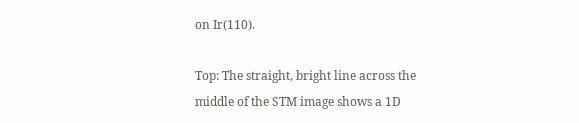on Ir(110).

Top: The straight, bright line across the middle of the STM image shows a 1D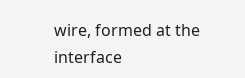wire, formed at the interface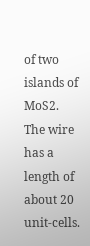of two islands of MoS2. The wire has a length of about 20 unit-cells.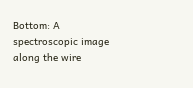Bottom: A spectroscopic image along the wire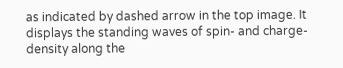as indicated by dashed arrow in the top image. It displays the standing waves of spin- and charge-density along the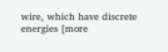wire, which have discrete energies [more